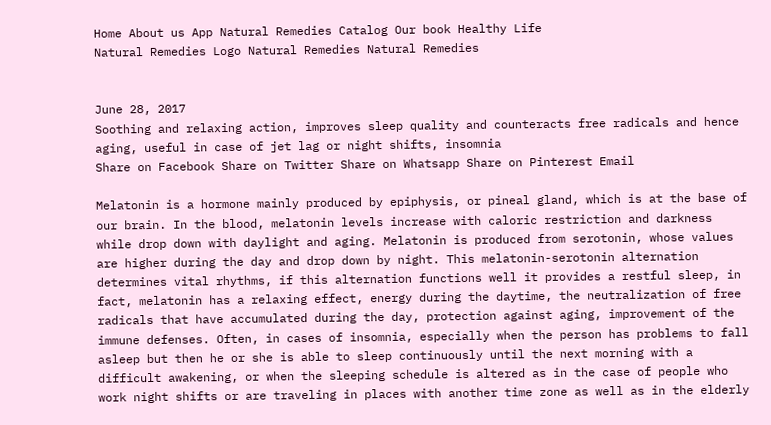Home About us App Natural Remedies Catalog Our book Healthy Life
Natural Remedies Logo Natural Remedies Natural Remedies


June 28, 2017
Soothing and relaxing action, improves sleep quality and counteracts free radicals and hence aging, useful in case of jet lag or night shifts, insomnia
Share on Facebook Share on Twitter Share on Whatsapp Share on Pinterest Email

Melatonin is a hormone mainly produced by epiphysis, or pineal gland, which is at the base of our brain. In the blood, melatonin levels increase with caloric restriction and darkness while drop down with daylight and aging. Melatonin is produced from serotonin, whose values are higher during the day and drop down by night. This melatonin-serotonin alternation determines vital rhythms, if this alternation functions well it provides a restful sleep, in fact, melatonin has a relaxing effect, energy during the daytime, the neutralization of free radicals that have accumulated during the day, protection against aging, improvement of the immune defenses. Often, in cases of insomnia, especially when the person has problems to fall asleep but then he or she is able to sleep continuously until the next morning with a difficult awakening, or when the sleeping schedule is altered as in the case of people who work night shifts or are traveling in places with another time zone as well as in the elderly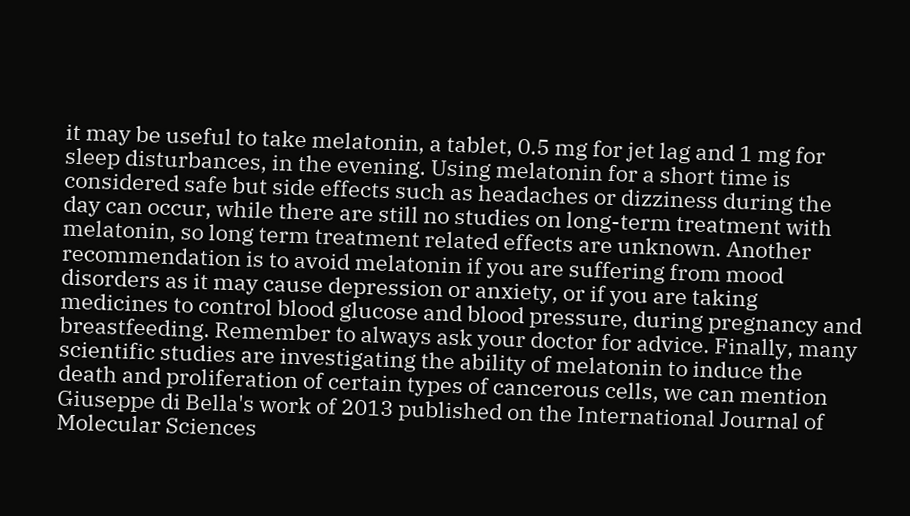it may be useful to take melatonin, a tablet, 0.5 mg for jet lag and 1 mg for sleep disturbances, in the evening. Using melatonin for a short time is considered safe but side effects such as headaches or dizziness during the day can occur, while there are still no studies on long-term treatment with melatonin, so long term treatment related effects are unknown. Another recommendation is to avoid melatonin if you are suffering from mood disorders as it may cause depression or anxiety, or if you are taking medicines to control blood glucose and blood pressure, during pregnancy and breastfeeding. Remember to always ask your doctor for advice. Finally, many scientific studies are investigating the ability of melatonin to induce the death and proliferation of certain types of cancerous cells, we can mention Giuseppe di Bella's work of 2013 published on the International Journal of Molecular Sciences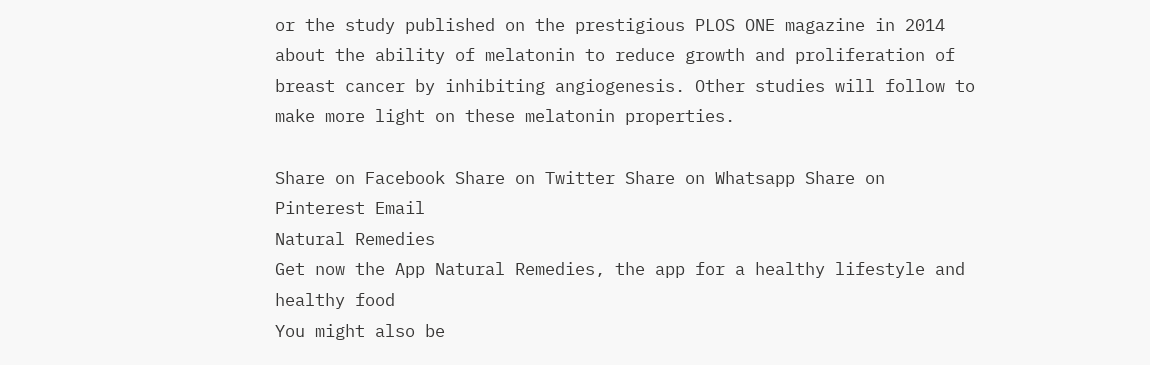or the study published on the prestigious PLOS ONE magazine in 2014 about the ability of melatonin to reduce growth and proliferation of breast cancer by inhibiting angiogenesis. Other studies will follow to make more light on these melatonin properties.

Share on Facebook Share on Twitter Share on Whatsapp Share on Pinterest Email
Natural Remedies
Get now the App Natural Remedies, the app for a healthy lifestyle and healthy food
You might also be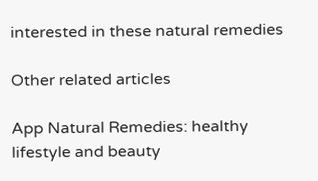interested in these natural remedies

Other related articles

App Natural Remedies: healthy lifestyle and beauty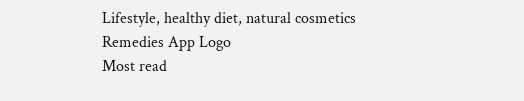Lifestyle, healthy diet, natural cosmetics
Remedies App Logo
Most read